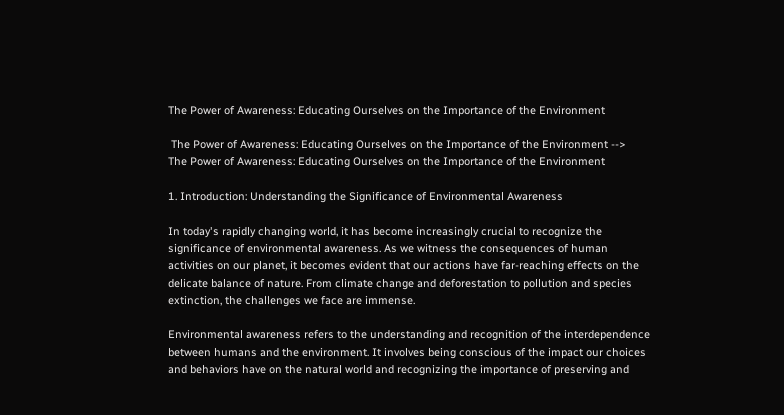The Power of Awareness: Educating Ourselves on the Importance of the Environment

 The Power of Awareness: Educating Ourselves on the Importance of the Environment -->
The Power of Awareness: Educating Ourselves on the Importance of the Environment

1. Introduction: Understanding the Significance of Environmental Awareness

In today's rapidly changing world, it has become increasingly crucial to recognize the significance of environmental awareness. As we witness the consequences of human activities on our planet, it becomes evident that our actions have far-reaching effects on the delicate balance of nature. From climate change and deforestation to pollution and species extinction, the challenges we face are immense.

Environmental awareness refers to the understanding and recognition of the interdependence between humans and the environment. It involves being conscious of the impact our choices and behaviors have on the natural world and recognizing the importance of preserving and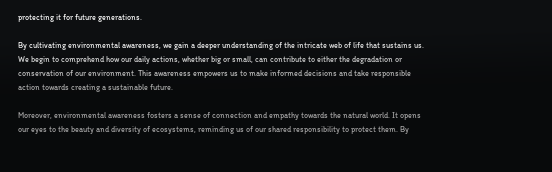protecting it for future generations.

By cultivating environmental awareness, we gain a deeper understanding of the intricate web of life that sustains us. We begin to comprehend how our daily actions, whether big or small, can contribute to either the degradation or conservation of our environment. This awareness empowers us to make informed decisions and take responsible action towards creating a sustainable future.

Moreover, environmental awareness fosters a sense of connection and empathy towards the natural world. It opens our eyes to the beauty and diversity of ecosystems, reminding us of our shared responsibility to protect them. By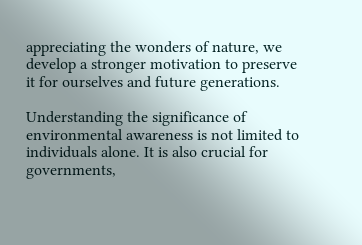appreciating the wonders of nature, we develop a stronger motivation to preserve it for ourselves and future generations.

Understanding the significance of environmental awareness is not limited to individuals alone. It is also crucial for governments,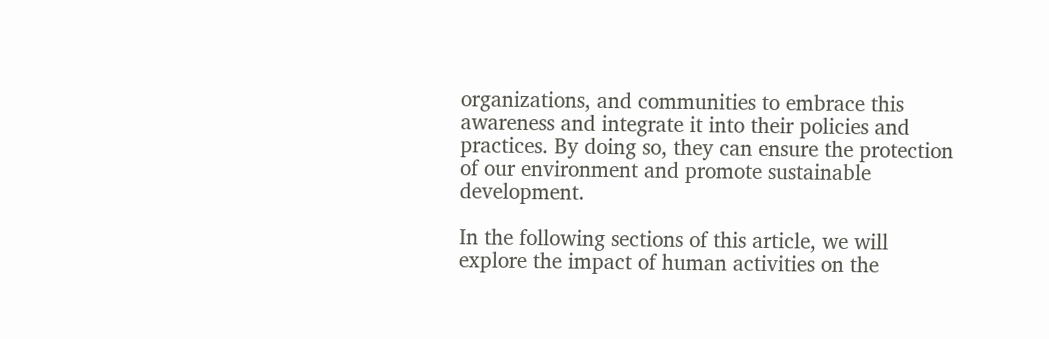organizations, and communities to embrace this awareness and integrate it into their policies and practices. By doing so, they can ensure the protection of our environment and promote sustainable development.

In the following sections of this article, we will explore the impact of human activities on the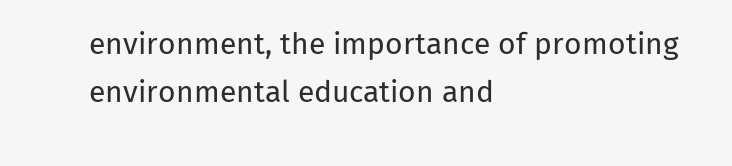environment, the importance of promoting environmental education and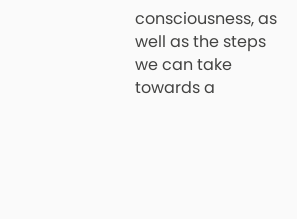consciousness, as well as the steps we can take towards a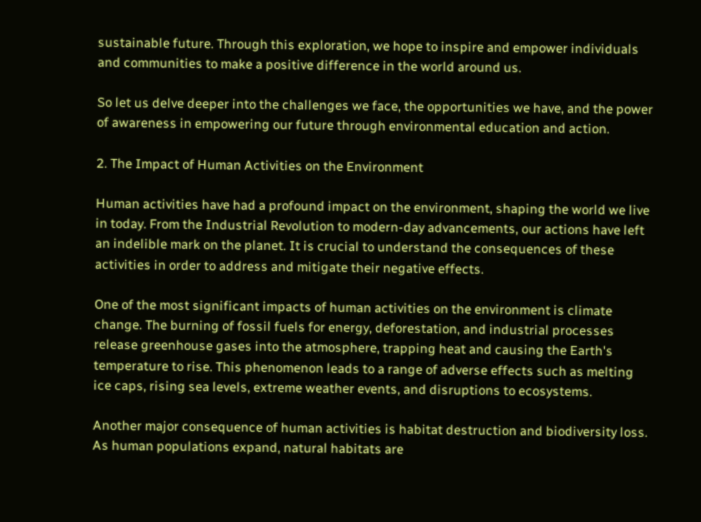sustainable future. Through this exploration, we hope to inspire and empower individuals and communities to make a positive difference in the world around us.

So let us delve deeper into the challenges we face, the opportunities we have, and the power of awareness in empowering our future through environmental education and action.

2. The Impact of Human Activities on the Environment

Human activities have had a profound impact on the environment, shaping the world we live in today. From the Industrial Revolution to modern-day advancements, our actions have left an indelible mark on the planet. It is crucial to understand the consequences of these activities in order to address and mitigate their negative effects.

One of the most significant impacts of human activities on the environment is climate change. The burning of fossil fuels for energy, deforestation, and industrial processes release greenhouse gases into the atmosphere, trapping heat and causing the Earth's temperature to rise. This phenomenon leads to a range of adverse effects such as melting ice caps, rising sea levels, extreme weather events, and disruptions to ecosystems.

Another major consequence of human activities is habitat destruction and biodiversity loss. As human populations expand, natural habitats are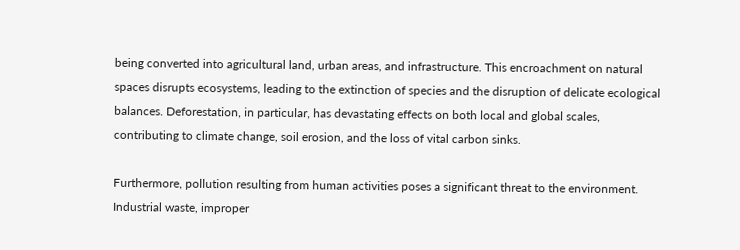being converted into agricultural land, urban areas, and infrastructure. This encroachment on natural spaces disrupts ecosystems, leading to the extinction of species and the disruption of delicate ecological balances. Deforestation, in particular, has devastating effects on both local and global scales, contributing to climate change, soil erosion, and the loss of vital carbon sinks.

Furthermore, pollution resulting from human activities poses a significant threat to the environment. Industrial waste, improper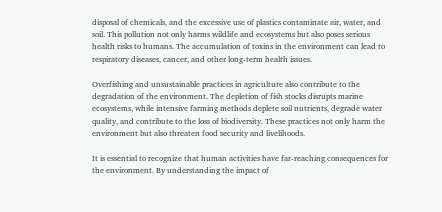disposal of chemicals, and the excessive use of plastics contaminate air, water, and soil. This pollution not only harms wildlife and ecosystems but also poses serious health risks to humans. The accumulation of toxins in the environment can lead to respiratory diseases, cancer, and other long-term health issues.

Overfishing and unsustainable practices in agriculture also contribute to the degradation of the environment. The depletion of fish stocks disrupts marine ecosystems, while intensive farming methods deplete soil nutrients, degrade water quality, and contribute to the loss of biodiversity. These practices not only harm the environment but also threaten food security and livelihoods.

It is essential to recognize that human activities have far-reaching consequences for the environment. By understanding the impact of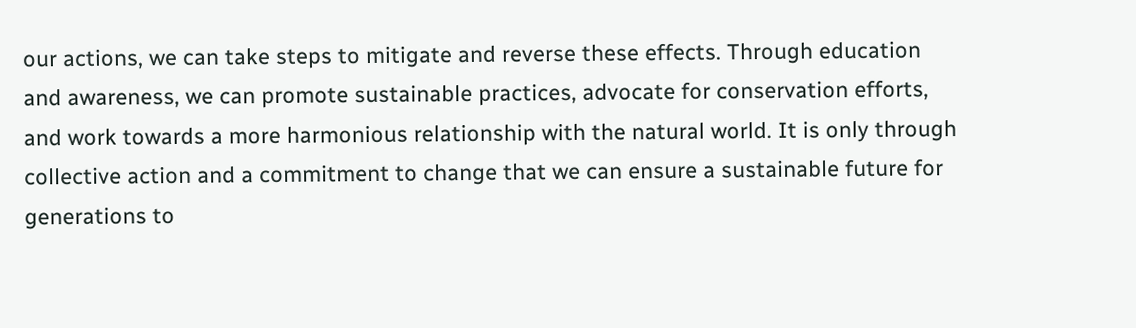our actions, we can take steps to mitigate and reverse these effects. Through education and awareness, we can promote sustainable practices, advocate for conservation efforts, and work towards a more harmonious relationship with the natural world. It is only through collective action and a commitment to change that we can ensure a sustainable future for generations to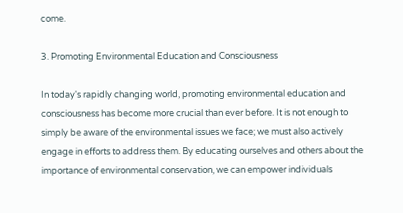come.

3. Promoting Environmental Education and Consciousness

In today's rapidly changing world, promoting environmental education and consciousness has become more crucial than ever before. It is not enough to simply be aware of the environmental issues we face; we must also actively engage in efforts to address them. By educating ourselves and others about the importance of environmental conservation, we can empower individuals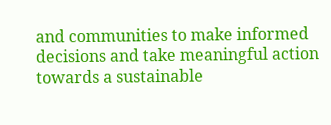and communities to make informed decisions and take meaningful action towards a sustainable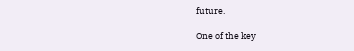future.

One of the key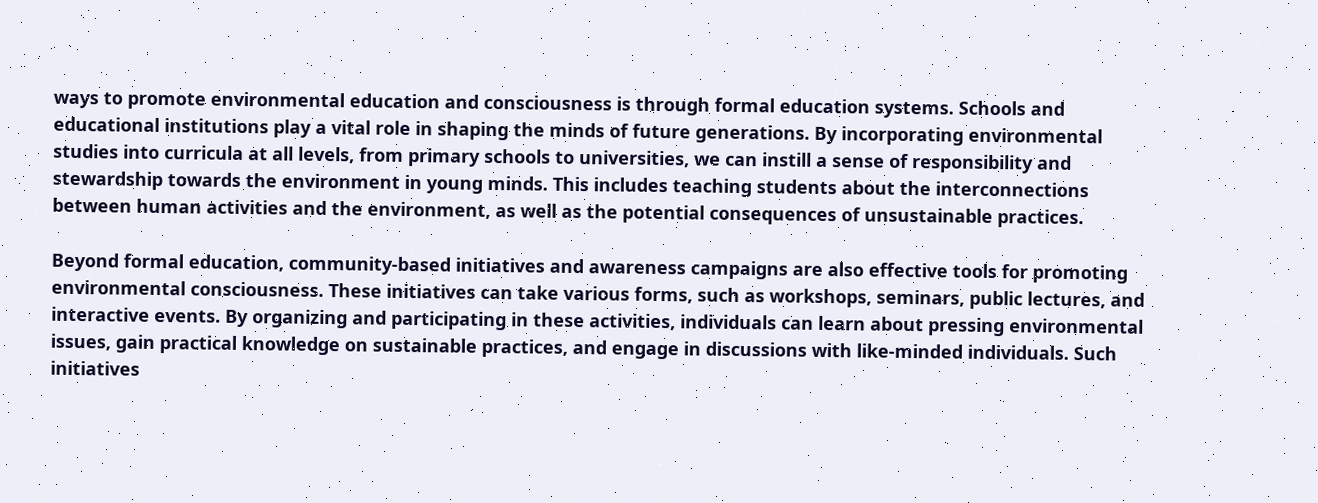ways to promote environmental education and consciousness is through formal education systems. Schools and educational institutions play a vital role in shaping the minds of future generations. By incorporating environmental studies into curricula at all levels, from primary schools to universities, we can instill a sense of responsibility and stewardship towards the environment in young minds. This includes teaching students about the interconnections between human activities and the environment, as well as the potential consequences of unsustainable practices.

Beyond formal education, community-based initiatives and awareness campaigns are also effective tools for promoting environmental consciousness. These initiatives can take various forms, such as workshops, seminars, public lectures, and interactive events. By organizing and participating in these activities, individuals can learn about pressing environmental issues, gain practical knowledge on sustainable practices, and engage in discussions with like-minded individuals. Such initiatives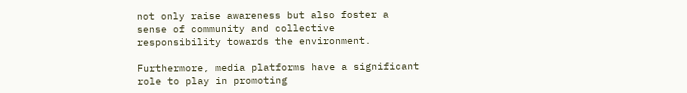not only raise awareness but also foster a sense of community and collective responsibility towards the environment.

Furthermore, media platforms have a significant role to play in promoting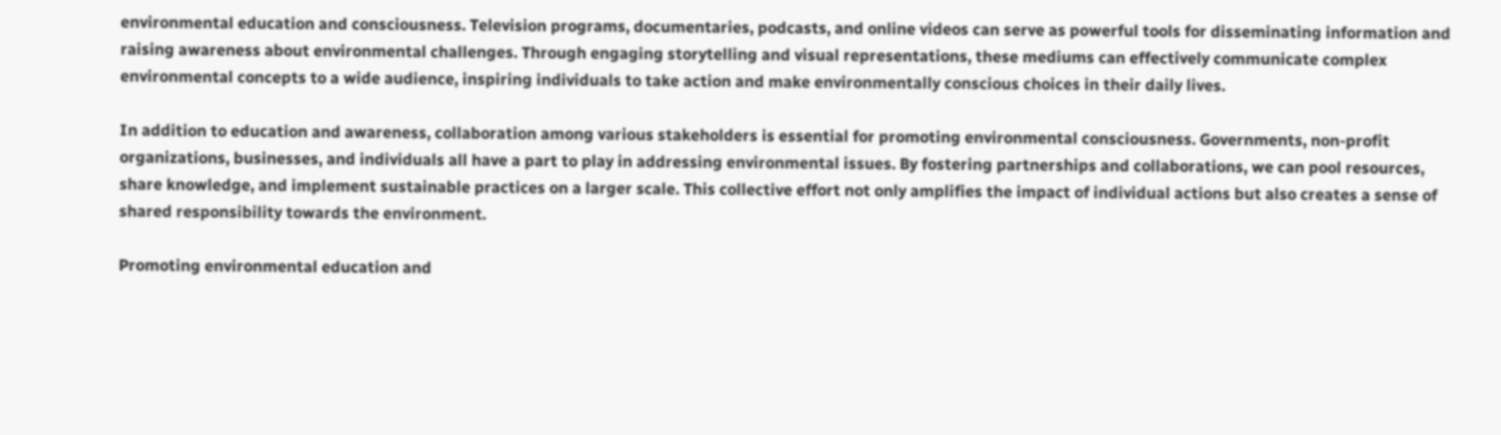environmental education and consciousness. Television programs, documentaries, podcasts, and online videos can serve as powerful tools for disseminating information and raising awareness about environmental challenges. Through engaging storytelling and visual representations, these mediums can effectively communicate complex environmental concepts to a wide audience, inspiring individuals to take action and make environmentally conscious choices in their daily lives.

In addition to education and awareness, collaboration among various stakeholders is essential for promoting environmental consciousness. Governments, non-profit organizations, businesses, and individuals all have a part to play in addressing environmental issues. By fostering partnerships and collaborations, we can pool resources, share knowledge, and implement sustainable practices on a larger scale. This collective effort not only amplifies the impact of individual actions but also creates a sense of shared responsibility towards the environment.

Promoting environmental education and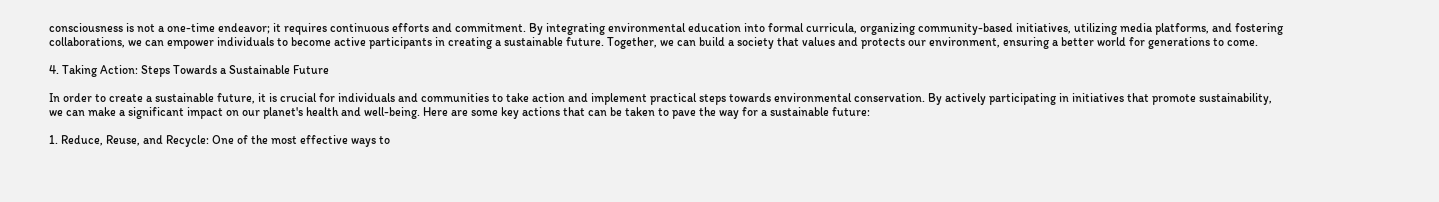consciousness is not a one-time endeavor; it requires continuous efforts and commitment. By integrating environmental education into formal curricula, organizing community-based initiatives, utilizing media platforms, and fostering collaborations, we can empower individuals to become active participants in creating a sustainable future. Together, we can build a society that values and protects our environment, ensuring a better world for generations to come.

4. Taking Action: Steps Towards a Sustainable Future

In order to create a sustainable future, it is crucial for individuals and communities to take action and implement practical steps towards environmental conservation. By actively participating in initiatives that promote sustainability, we can make a significant impact on our planet's health and well-being. Here are some key actions that can be taken to pave the way for a sustainable future:

1. Reduce, Reuse, and Recycle: One of the most effective ways to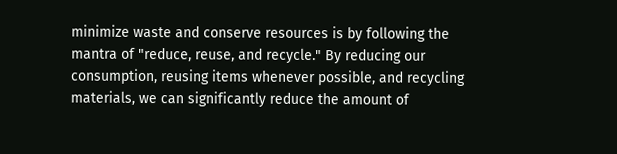minimize waste and conserve resources is by following the mantra of "reduce, reuse, and recycle." By reducing our consumption, reusing items whenever possible, and recycling materials, we can significantly reduce the amount of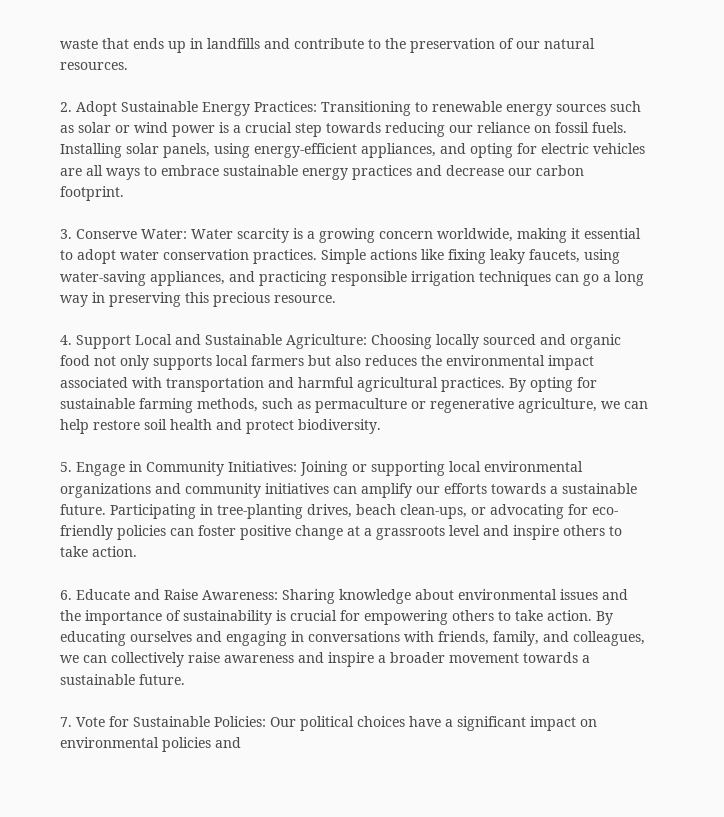waste that ends up in landfills and contribute to the preservation of our natural resources.

2. Adopt Sustainable Energy Practices: Transitioning to renewable energy sources such as solar or wind power is a crucial step towards reducing our reliance on fossil fuels. Installing solar panels, using energy-efficient appliances, and opting for electric vehicles are all ways to embrace sustainable energy practices and decrease our carbon footprint.

3. Conserve Water: Water scarcity is a growing concern worldwide, making it essential to adopt water conservation practices. Simple actions like fixing leaky faucets, using water-saving appliances, and practicing responsible irrigation techniques can go a long way in preserving this precious resource.

4. Support Local and Sustainable Agriculture: Choosing locally sourced and organic food not only supports local farmers but also reduces the environmental impact associated with transportation and harmful agricultural practices. By opting for sustainable farming methods, such as permaculture or regenerative agriculture, we can help restore soil health and protect biodiversity.

5. Engage in Community Initiatives: Joining or supporting local environmental organizations and community initiatives can amplify our efforts towards a sustainable future. Participating in tree-planting drives, beach clean-ups, or advocating for eco-friendly policies can foster positive change at a grassroots level and inspire others to take action.

6. Educate and Raise Awareness: Sharing knowledge about environmental issues and the importance of sustainability is crucial for empowering others to take action. By educating ourselves and engaging in conversations with friends, family, and colleagues, we can collectively raise awareness and inspire a broader movement towards a sustainable future.

7. Vote for Sustainable Policies: Our political choices have a significant impact on environmental policies and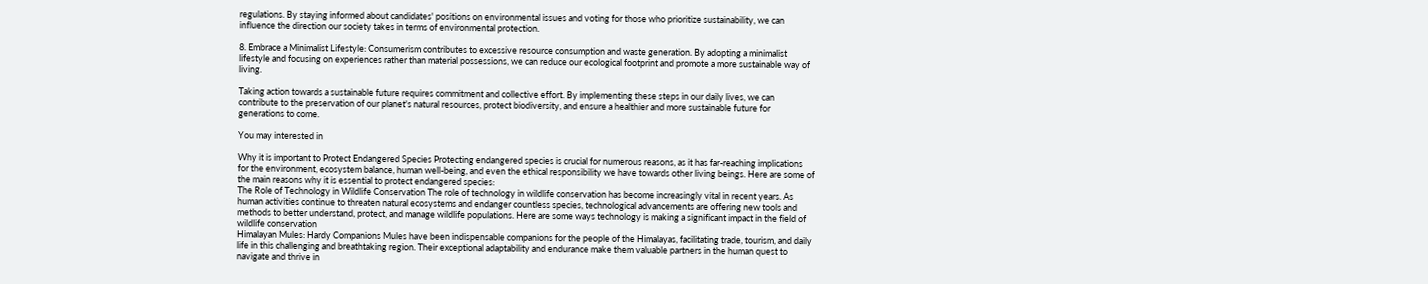regulations. By staying informed about candidates' positions on environmental issues and voting for those who prioritize sustainability, we can influence the direction our society takes in terms of environmental protection.

8. Embrace a Minimalist Lifestyle: Consumerism contributes to excessive resource consumption and waste generation. By adopting a minimalist lifestyle and focusing on experiences rather than material possessions, we can reduce our ecological footprint and promote a more sustainable way of living.

Taking action towards a sustainable future requires commitment and collective effort. By implementing these steps in our daily lives, we can contribute to the preservation of our planet's natural resources, protect biodiversity, and ensure a healthier and more sustainable future for generations to come.

You may interested in

Why it is important to Protect Endangered Species Protecting endangered species is crucial for numerous reasons, as it has far-reaching implications for the environment, ecosystem balance, human well-being, and even the ethical responsibility we have towards other living beings. Here are some of the main reasons why it is essential to protect endangered species:
The Role of Technology in Wildlife Conservation The role of technology in wildlife conservation has become increasingly vital in recent years. As human activities continue to threaten natural ecosystems and endanger countless species, technological advancements are offering new tools and methods to better understand, protect, and manage wildlife populations. Here are some ways technology is making a significant impact in the field of wildlife conservation
Himalayan Mules: Hardy Companions Mules have been indispensable companions for the people of the Himalayas, facilitating trade, tourism, and daily life in this challenging and breathtaking region. Their exceptional adaptability and endurance make them valuable partners in the human quest to navigate and thrive in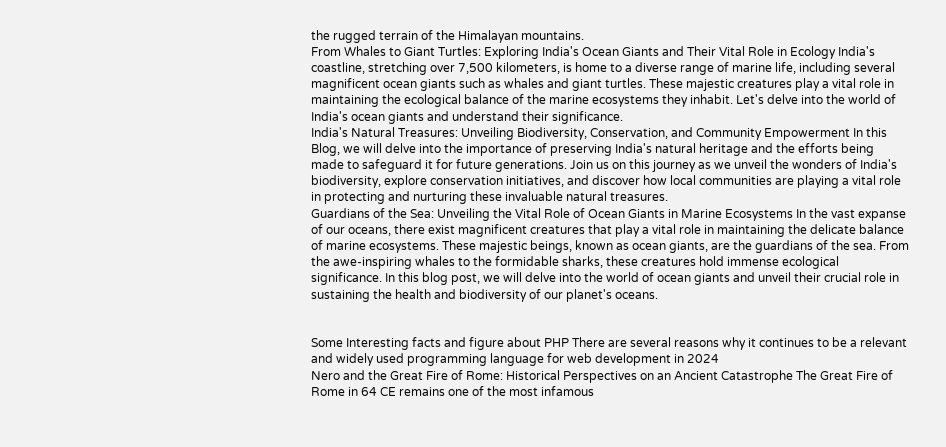the rugged terrain of the Himalayan mountains.
From Whales to Giant Turtles: Exploring India's Ocean Giants and Their Vital Role in Ecology India's coastline, stretching over 7,500 kilometers, is home to a diverse range of marine life, including several magnificent ocean giants such as whales and giant turtles. These majestic creatures play a vital role in maintaining the ecological balance of the marine ecosystems they inhabit. Let's delve into the world of India's ocean giants and understand their significance.
India's Natural Treasures: Unveiling Biodiversity, Conservation, and Community Empowerment In this Blog, we will delve into the importance of preserving India's natural heritage and the efforts being made to safeguard it for future generations. Join us on this journey as we unveil the wonders of India's biodiversity, explore conservation initiatives, and discover how local communities are playing a vital role in protecting and nurturing these invaluable natural treasures.
Guardians of the Sea: Unveiling the Vital Role of Ocean Giants in Marine Ecosystems In the vast expanse of our oceans, there exist magnificent creatures that play a vital role in maintaining the delicate balance of marine ecosystems. These majestic beings, known as ocean giants, are the guardians of the sea. From the awe-inspiring whales to the formidable sharks, these creatures hold immense ecological significance. In this blog post, we will delve into the world of ocean giants and unveil their crucial role in sustaining the health and biodiversity of our planet's oceans.


Some Interesting facts and figure about PHP There are several reasons why it continues to be a relevant and widely used programming language for web development in 2024
Nero and the Great Fire of Rome: Historical Perspectives on an Ancient Catastrophe The Great Fire of Rome in 64 CE remains one of the most infamous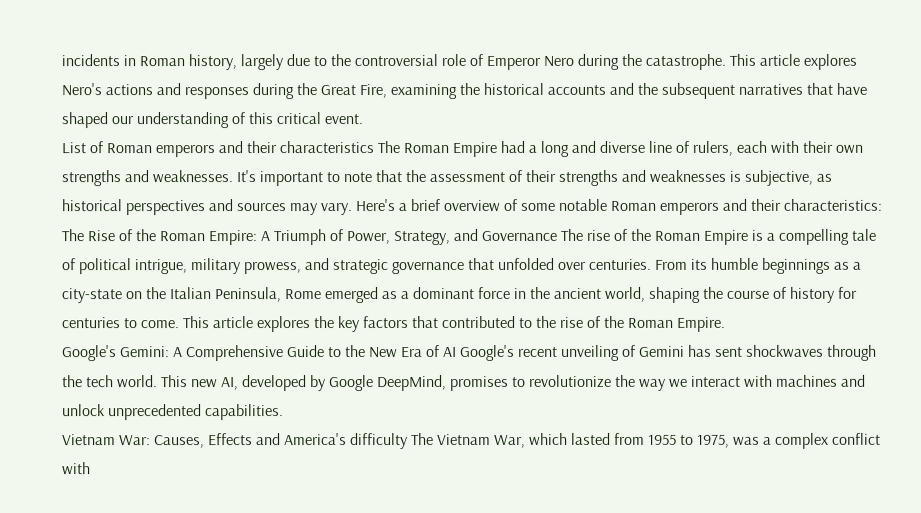incidents in Roman history, largely due to the controversial role of Emperor Nero during the catastrophe. This article explores Nero's actions and responses during the Great Fire, examining the historical accounts and the subsequent narratives that have shaped our understanding of this critical event.
List of Roman emperors and their characteristics The Roman Empire had a long and diverse line of rulers, each with their own strengths and weaknesses. It's important to note that the assessment of their strengths and weaknesses is subjective, as historical perspectives and sources may vary. Here's a brief overview of some notable Roman emperors and their characteristics:
The Rise of the Roman Empire: A Triumph of Power, Strategy, and Governance The rise of the Roman Empire is a compelling tale of political intrigue, military prowess, and strategic governance that unfolded over centuries. From its humble beginnings as a city-state on the Italian Peninsula, Rome emerged as a dominant force in the ancient world, shaping the course of history for centuries to come. This article explores the key factors that contributed to the rise of the Roman Empire.
Google's Gemini: A Comprehensive Guide to the New Era of AI Google's recent unveiling of Gemini has sent shockwaves through the tech world. This new AI, developed by Google DeepMind, promises to revolutionize the way we interact with machines and unlock unprecedented capabilities.
Vietnam War: Causes, Effects and America's difficulty The Vietnam War, which lasted from 1955 to 1975, was a complex conflict with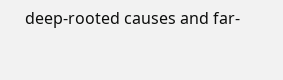deep-rooted causes and far-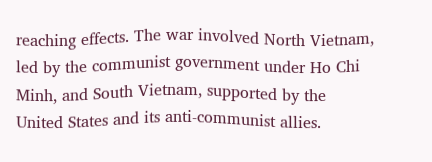reaching effects. The war involved North Vietnam, led by the communist government under Ho Chi Minh, and South Vietnam, supported by the United States and its anti-communist allies.